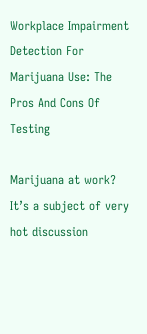Workplace Impairment Detection For Marijuana Use: The Pros And Cons Of Testing

Marijuana at work? It’s a subject of very hot discussion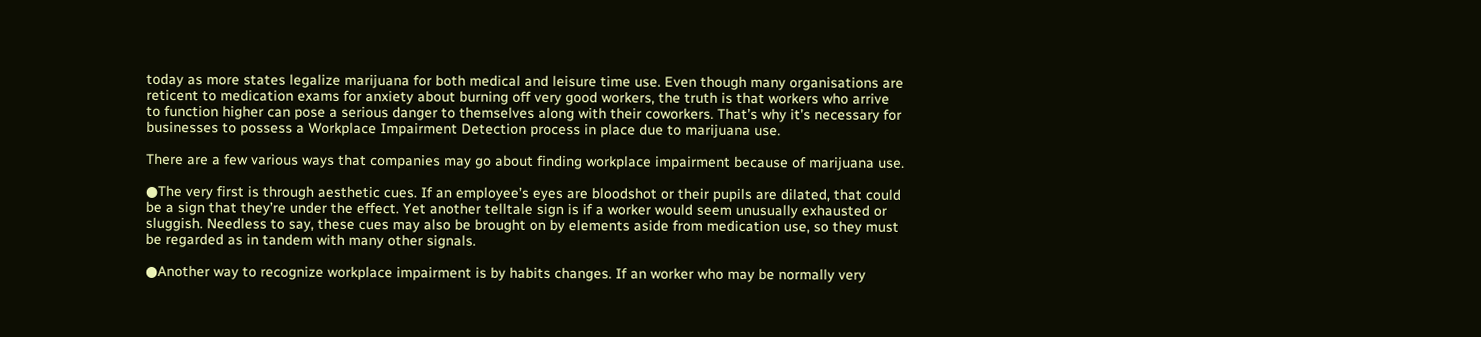today as more states legalize marijuana for both medical and leisure time use. Even though many organisations are reticent to medication exams for anxiety about burning off very good workers, the truth is that workers who arrive to function higher can pose a serious danger to themselves along with their coworkers. That’s why it’s necessary for businesses to possess a Workplace Impairment Detection process in place due to marijuana use.

There are a few various ways that companies may go about finding workplace impairment because of marijuana use.

●The very first is through aesthetic cues. If an employee’s eyes are bloodshot or their pupils are dilated, that could be a sign that they’re under the effect. Yet another telltale sign is if a worker would seem unusually exhausted or sluggish. Needless to say, these cues may also be brought on by elements aside from medication use, so they must be regarded as in tandem with many other signals.

●Another way to recognize workplace impairment is by habits changes. If an worker who may be normally very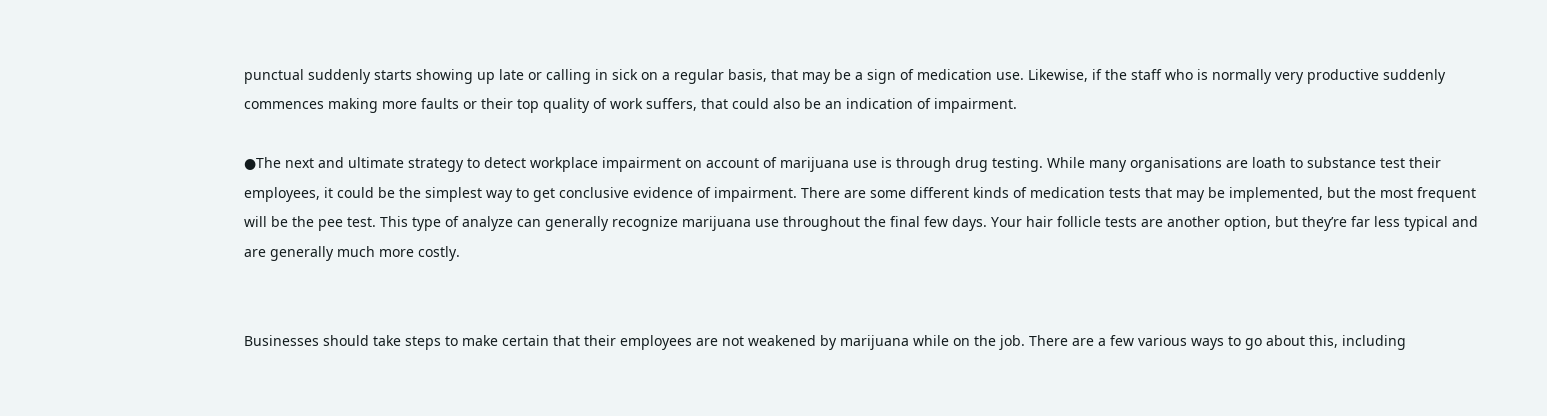punctual suddenly starts showing up late or calling in sick on a regular basis, that may be a sign of medication use. Likewise, if the staff who is normally very productive suddenly commences making more faults or their top quality of work suffers, that could also be an indication of impairment.

●The next and ultimate strategy to detect workplace impairment on account of marijuana use is through drug testing. While many organisations are loath to substance test their employees, it could be the simplest way to get conclusive evidence of impairment. There are some different kinds of medication tests that may be implemented, but the most frequent will be the pee test. This type of analyze can generally recognize marijuana use throughout the final few days. Your hair follicle tests are another option, but they’re far less typical and are generally much more costly.


Businesses should take steps to make certain that their employees are not weakened by marijuana while on the job. There are a few various ways to go about this, including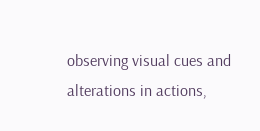observing visual cues and alterations in actions,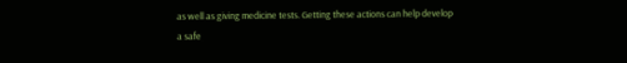as well as giving medicine tests. Getting these actions can help develop a safe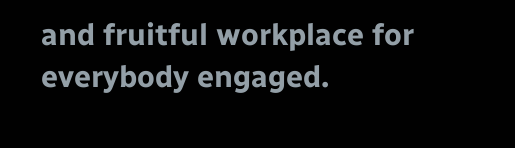and fruitful workplace for everybody engaged.